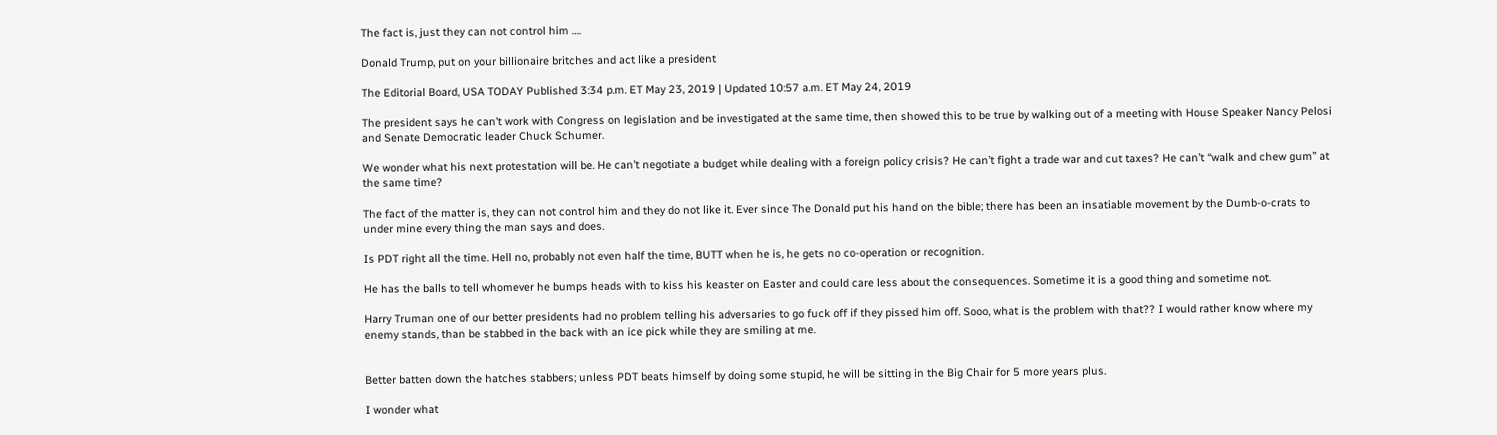The fact is, just they can not control him ….

Donald Trump, put on your billionaire britches and act like a president

The Editorial Board, USA TODAY Published 3:34 p.m. ET May 23, 2019 | Updated 10:57 a.m. ET May 24, 2019

The president says he can’t work with Congress on legislation and be investigated at the same time, then showed this to be true by walking out of a meeting with House Speaker Nancy Pelosi and Senate Democratic leader Chuck Schumer.

We wonder what his next protestation will be. He can’t negotiate a budget while dealing with a foreign policy crisis? He can’t fight a trade war and cut taxes? He can’t “walk and chew gum” at the same time?

The fact of the matter is, they can not control him and they do not like it. Ever since The Donald put his hand on the bible; there has been an insatiable movement by the Dumb-o-crats to under mine every thing the man says and does.

Is PDT right all the time. Hell no, probably not even half the time, BUTT when he is, he gets no co-operation or recognition.

He has the balls to tell whomever he bumps heads with to kiss his keaster on Easter and could care less about the consequences. Sometime it is a good thing and sometime not.

Harry Truman one of our better presidents had no problem telling his adversaries to go fuck off if they pissed him off. Sooo, what is the problem with that?? I would rather know where my enemy stands, than be stabbed in the back with an ice pick while they are smiling at me.


Better batten down the hatches stabbers; unless PDT beats himself by doing some stupid, he will be sitting in the Big Chair for 5 more years plus.

I wonder what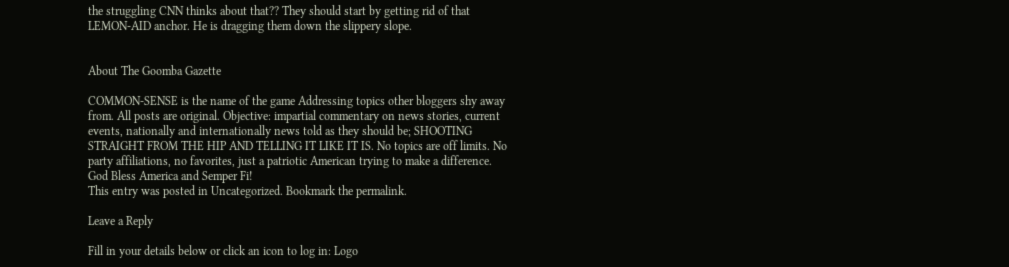the struggling CNN thinks about that?? They should start by getting rid of that LEMON-AID anchor. He is dragging them down the slippery slope.


About The Goomba Gazette

COMMON-SENSE is the name of the game Addressing topics other bloggers shy away from. All posts are original. Objective: impartial commentary on news stories, current events, nationally and internationally news told as they should be; SHOOTING STRAIGHT FROM THE HIP AND TELLING IT LIKE IT IS. No topics are off limits. No party affiliations, no favorites, just a patriotic American trying to make a difference. God Bless America and Semper Fi!
This entry was posted in Uncategorized. Bookmark the permalink.

Leave a Reply

Fill in your details below or click an icon to log in: Logo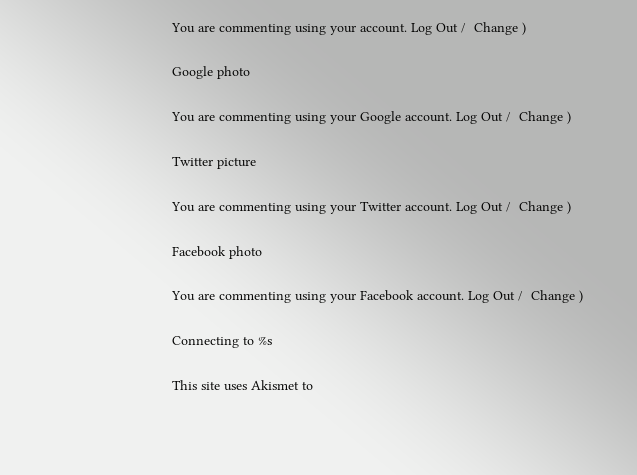You are commenting using your account. Log Out /  Change )

Google photo

You are commenting using your Google account. Log Out /  Change )

Twitter picture

You are commenting using your Twitter account. Log Out /  Change )

Facebook photo

You are commenting using your Facebook account. Log Out /  Change )

Connecting to %s

This site uses Akismet to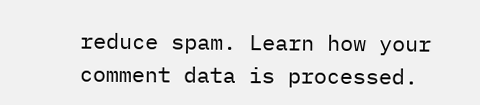reduce spam. Learn how your comment data is processed.